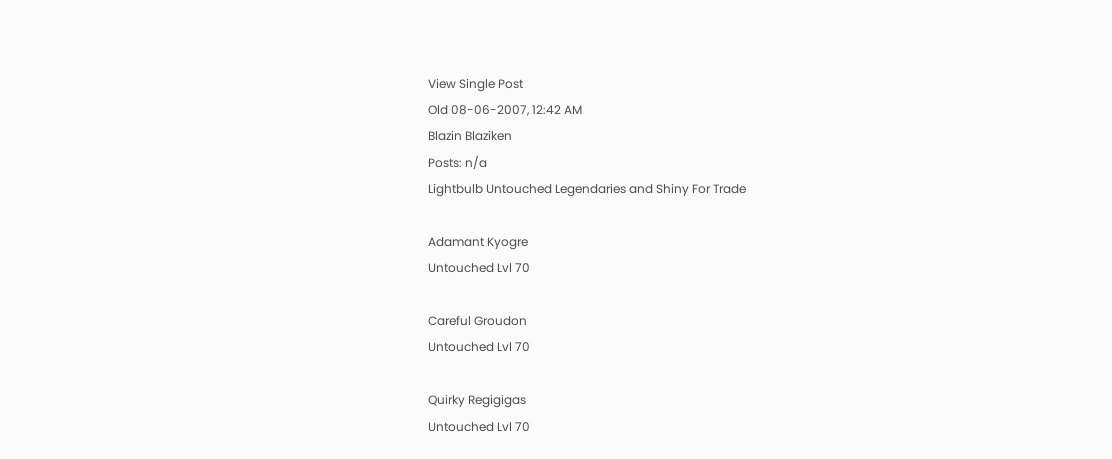View Single Post
Old 08-06-2007, 12:42 AM
Blazin Blaziken
Posts: n/a
Lightbulb Untouched Legendaries and Shiny For Trade

Adamant Kyogre
Untouched Lvl 70

Careful Groudon
Untouched Lvl 70

Quirky Regigigas
Untouched Lvl 70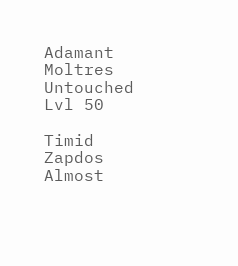Adamant Moltres
Untouched Lvl 50

Timid Zapdos
Almost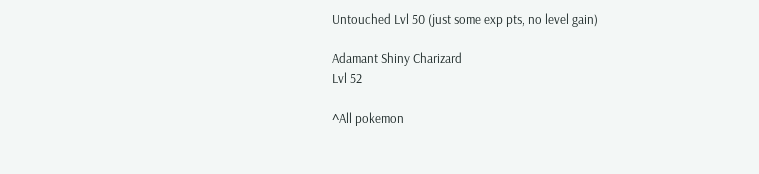Untouched Lvl 50 (just some exp pts, no level gain)

Adamant Shiny Charizard
Lvl 52

^All pokemon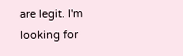are legit. I'm looking for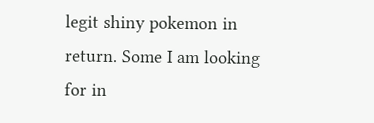legit shiny pokemon in return. Some I am looking for in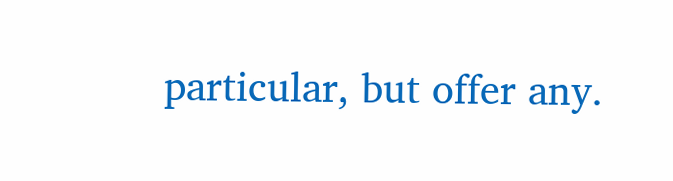particular, but offer any.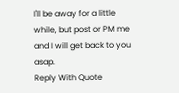I'll be away for a little while, but post or PM me and I will get back to you asap.
Reply With Quote